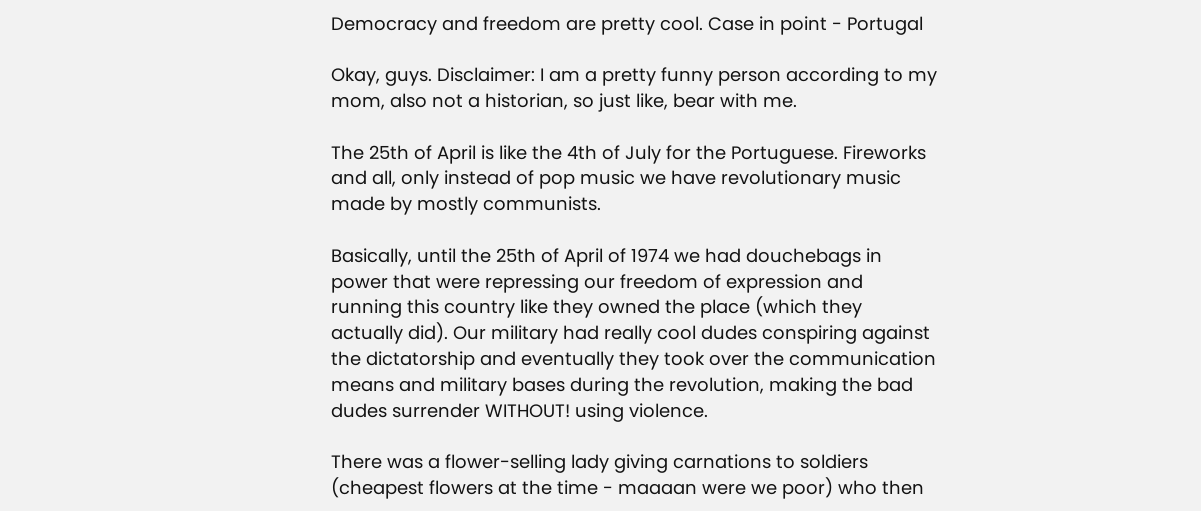Democracy and freedom are pretty cool. Case in point - Portugal

Okay, guys. Disclaimer: I am a pretty funny person according to my mom, also not a historian, so just like, bear with me.

The 25th of April is like the 4th of July for the Portuguese. Fireworks and all, only instead of pop music we have revolutionary music made by mostly communists.

Basically, until the 25th of April of 1974 we had douchebags in power that were repressing our freedom of expression and running this country like they owned the place (which they actually did). Our military had really cool dudes conspiring against the dictatorship and eventually they took over the communication means and military bases during the revolution, making the bad dudes surrender WITHOUT! using violence.

There was a flower-selling lady giving carnations to soldiers (cheapest flowers at the time - maaaan were we poor) who then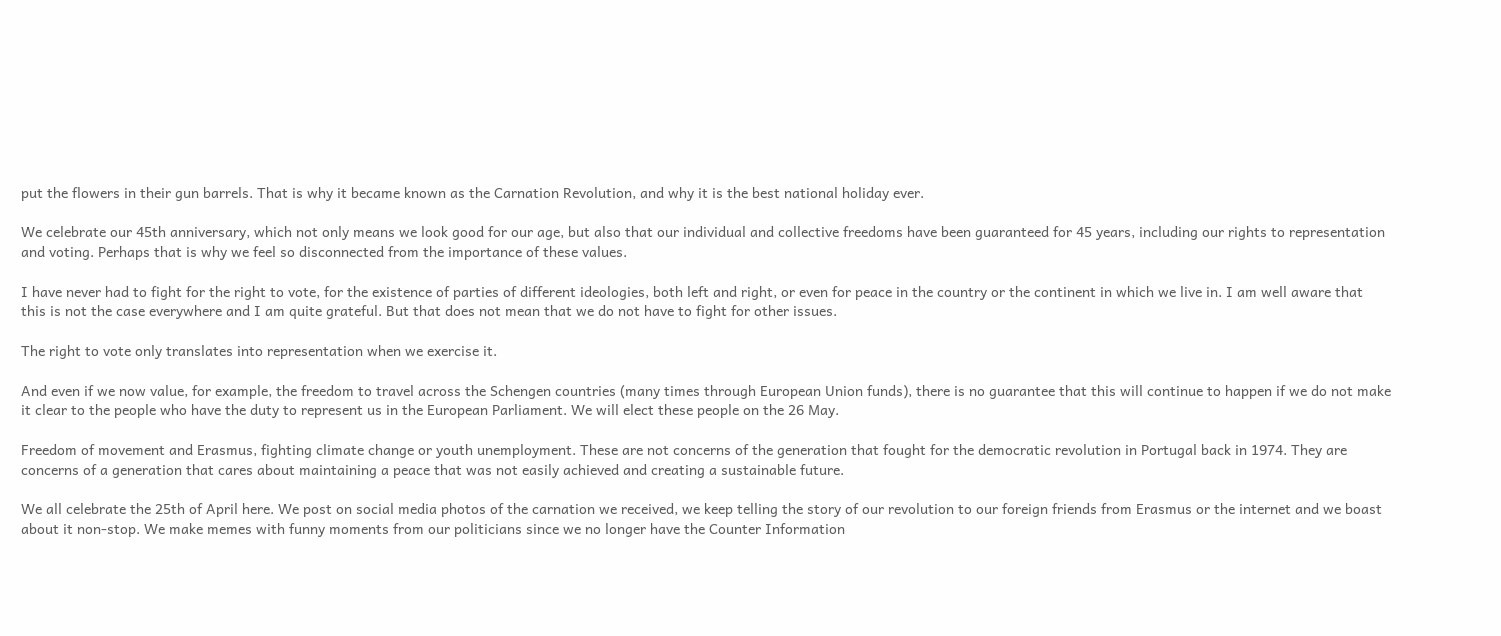put the flowers in their gun barrels. That is why it became known as the Carnation Revolution, and why it is the best national holiday ever.

We celebrate our 45th anniversary, which not only means we look good for our age, but also that our individual and collective freedoms have been guaranteed for 45 years, including our rights to representation and voting. Perhaps that is why we feel so disconnected from the importance of these values.

I have never had to fight for the right to vote, for the existence of parties of different ideologies, both left and right, or even for peace in the country or the continent in which we live in. I am well aware that this is not the case everywhere and I am quite grateful. But that does not mean that we do not have to fight for other issues.

The right to vote only translates into representation when we exercise it.

And even if we now value, for example, the freedom to travel across the Schengen countries (many times through European Union funds), there is no guarantee that this will continue to happen if we do not make it clear to the people who have the duty to represent us in the European Parliament. We will elect these people on the 26 May.

Freedom of movement and Erasmus, fighting climate change or youth unemployment. These are not concerns of the generation that fought for the democratic revolution in Portugal back in 1974. They are concerns of a generation that cares about maintaining a peace that was not easily achieved and creating a sustainable future.

We all celebrate the 25th of April here. We post on social media photos of the carnation we received, we keep telling the story of our revolution to our foreign friends from Erasmus or the internet and we boast about it non-stop. We make memes with funny moments from our politicians since we no longer have the Counter Information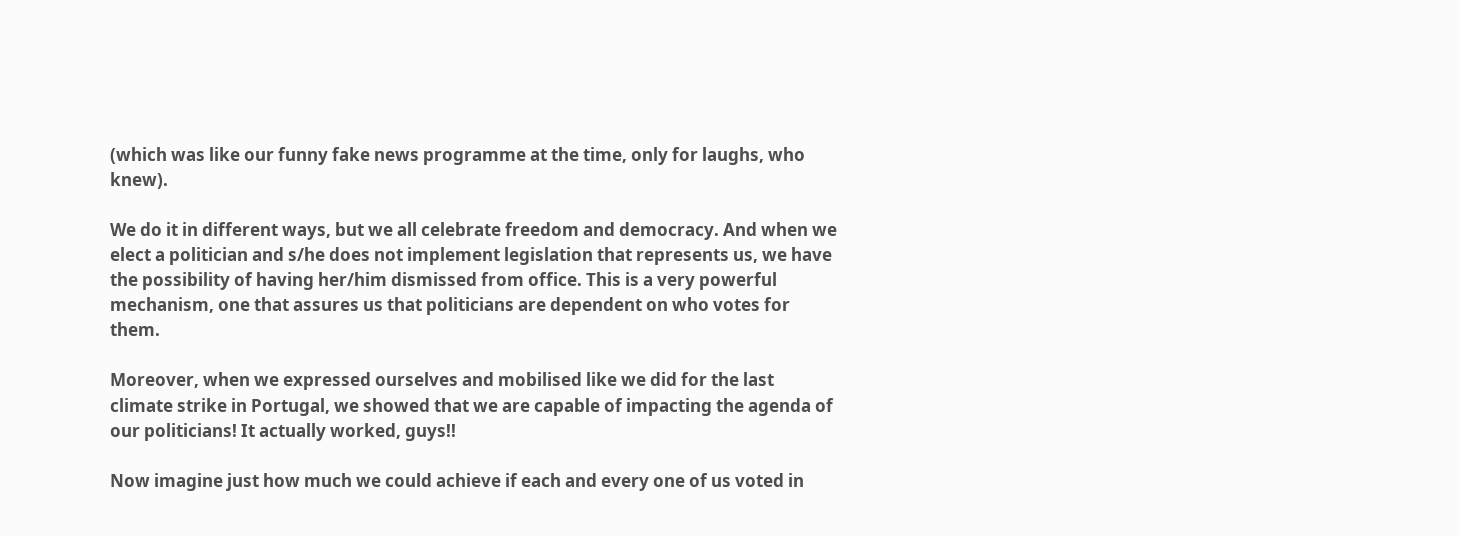(which was like our funny fake news programme at the time, only for laughs, who knew).

We do it in different ways, but we all celebrate freedom and democracy. And when we elect a politician and s/he does not implement legislation that represents us, we have the possibility of having her/him dismissed from office. This is a very powerful mechanism, one that assures us that politicians are dependent on who votes for them.

Moreover, when we expressed ourselves and mobilised like we did for the last climate strike in Portugal, we showed that we are capable of impacting the agenda of our politicians! It actually worked, guys!!

Now imagine just how much we could achieve if each and every one of us voted in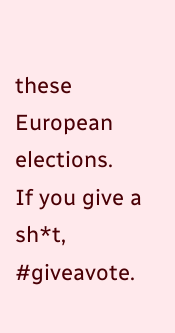these European elections.
If you give a sh*t, #giveavote.